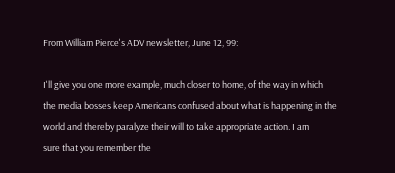From William Pierce's ADV newsletter, June 12, 99:

I'll give you one more example, much closer to home, of the way in which
the media bosses keep Americans confused about what is happening in the
world and thereby paralyze their will to take appropriate action. I am
sure that you remember the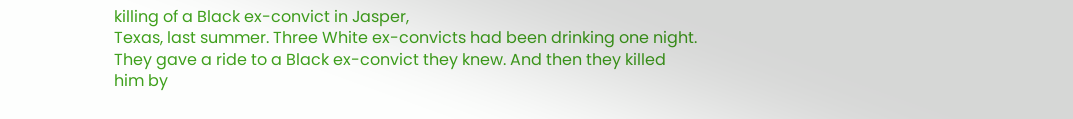killing of a Black ex-convict in Jasper,
Texas, last summer. Three White ex-convicts had been drinking one night.
They gave a ride to a Black ex-convict they knew. And then they killed
him by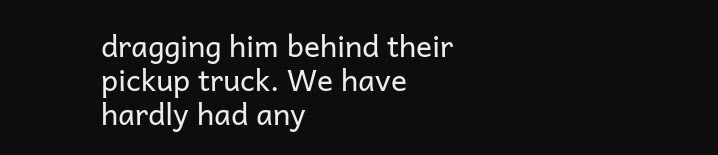dragging him behind their pickup truck. We have hardly had any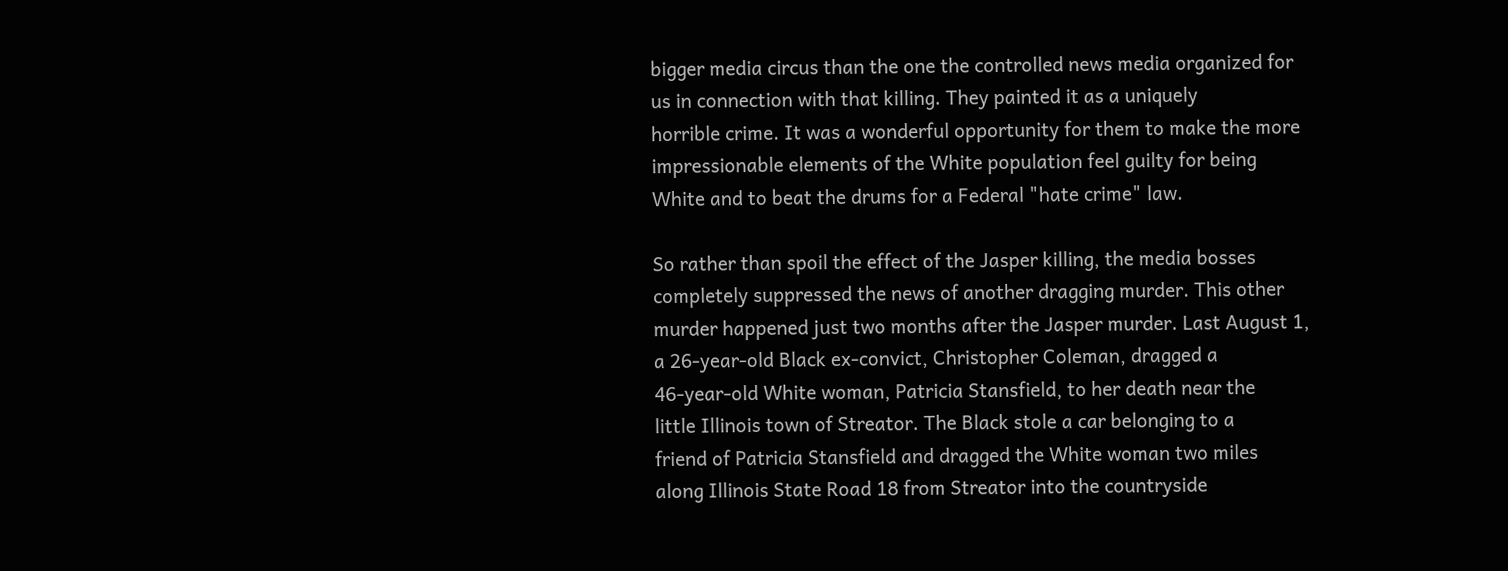bigger media circus than the one the controlled news media organized for
us in connection with that killing. They painted it as a uniquely
horrible crime. It was a wonderful opportunity for them to make the more
impressionable elements of the White population feel guilty for being
White and to beat the drums for a Federal "hate crime" law.

So rather than spoil the effect of the Jasper killing, the media bosses
completely suppressed the news of another dragging murder. This other
murder happened just two months after the Jasper murder. Last August 1,
a 26-year-old Black ex-convict, Christopher Coleman, dragged a
46-year-old White woman, Patricia Stansfield, to her death near the
little Illinois town of Streator. The Black stole a car belonging to a
friend of Patricia Stansfield and dragged the White woman two miles
along Illinois State Road 18 from Streator into the countryside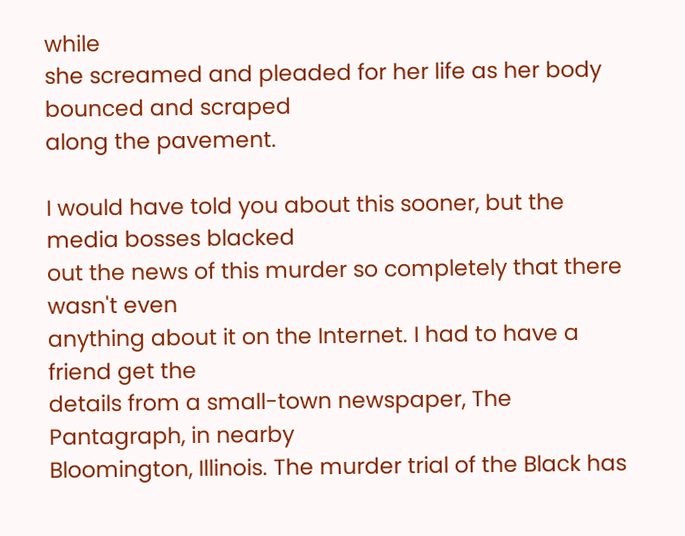while
she screamed and pleaded for her life as her body bounced and scraped
along the pavement.

I would have told you about this sooner, but the media bosses blacked
out the news of this murder so completely that there wasn't even
anything about it on the Internet. I had to have a friend get the
details from a small-town newspaper, The Pantagraph, in nearby
Bloomington, Illinois. The murder trial of the Black has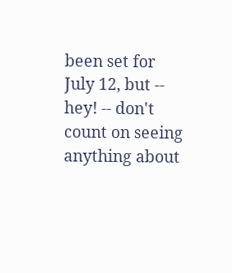been set for
July 12, but -- hey! -- don't count on seeing anything about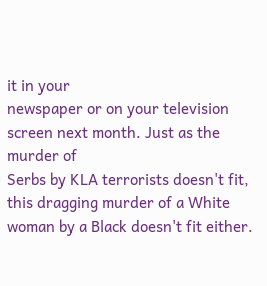it in your
newspaper or on your television screen next month. Just as the murder of
Serbs by KLA terrorists doesn't fit, this dragging murder of a White
woman by a Black doesn't fit either.